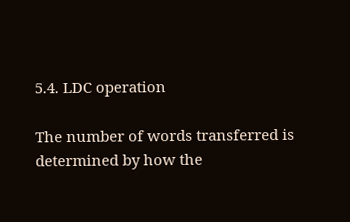5.4. LDC operation

The number of words transferred is determined by how the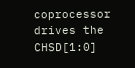coprocessor drives the CHSD[1:0]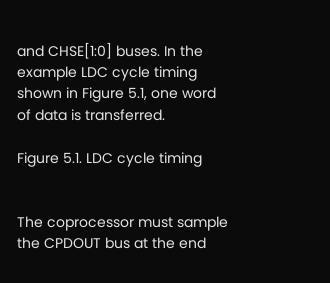and CHSE[1:0] buses. In the example LDC cycle timing shown in Figure 5.1, one word of data is transferred.

Figure 5.1. LDC cycle timing


The coprocessor must sample the CPDOUT bus at the end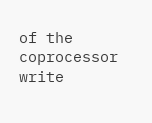of the coprocessor write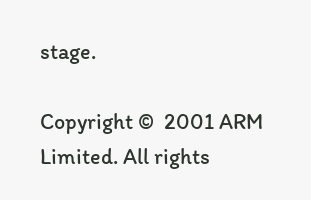stage.

Copyright ©  2001 ARM Limited. All rights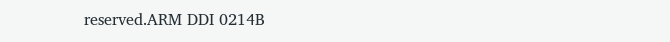reserved.ARM DDI 0214B